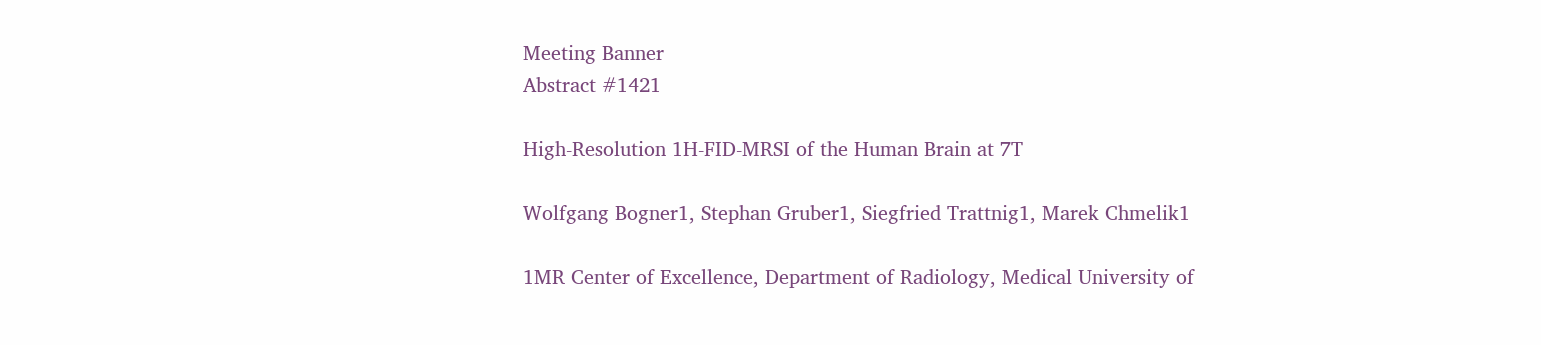Meeting Banner
Abstract #1421

High-Resolution 1H-FID-MRSI of the Human Brain at 7T

Wolfgang Bogner1, Stephan Gruber1, Siegfried Trattnig1, Marek Chmelik1

1MR Center of Excellence, Department of Radiology, Medical University of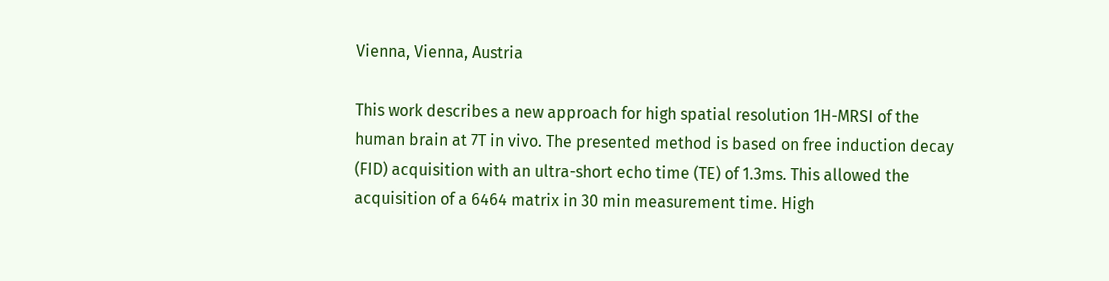Vienna, Vienna, Austria

This work describes a new approach for high spatial resolution 1H-MRSI of the human brain at 7T in vivo. The presented method is based on free induction decay (FID) acquisition with an ultra-short echo time (TE) of 1.3ms. This allowed the acquisition of a 6464 matrix in 30 min measurement time. High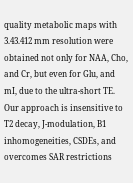quality metabolic maps with 3.43.412 mm resolution were obtained not only for NAA, Cho, and Cr, but even for Glu, and mI, due to the ultra-short TE. Our approach is insensitive to T2 decay, J-modulation, B1 inhomogeneities, CSDEs, and overcomes SAR restrictions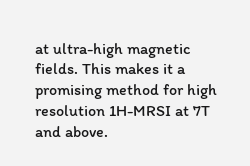at ultra-high magnetic fields. This makes it a promising method for high resolution 1H-MRSI at 7T and above.